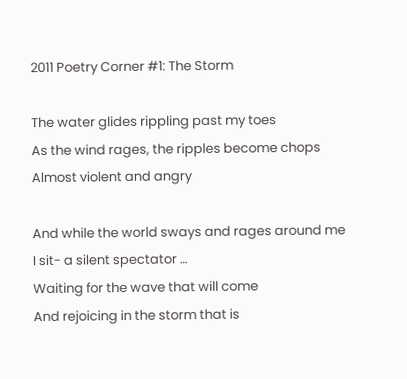2011 Poetry Corner #1: The Storm

The water glides rippling past my toes
As the wind rages, the ripples become chops
Almost violent and angry

And while the world sways and rages around me
I sit- a silent spectator …
Waiting for the wave that will come
And rejoicing in the storm that is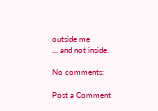outside me
… and not inside.

No comments:

Post a Comment